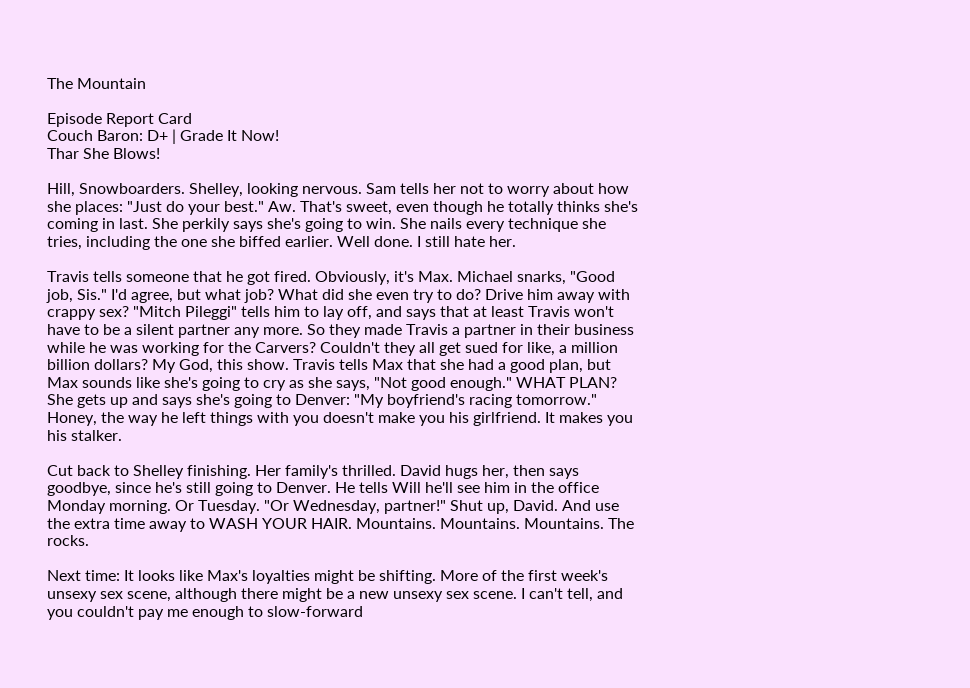The Mountain

Episode Report Card
Couch Baron: D+ | Grade It Now!
Thar She Blows!

Hill, Snowboarders. Shelley, looking nervous. Sam tells her not to worry about how she places: "Just do your best." Aw. That's sweet, even though he totally thinks she's coming in last. She perkily says she's going to win. She nails every technique she tries, including the one she biffed earlier. Well done. I still hate her.

Travis tells someone that he got fired. Obviously, it's Max. Michael snarks, "Good job, Sis." I'd agree, but what job? What did she even try to do? Drive him away with crappy sex? "Mitch Pileggi" tells him to lay off, and says that at least Travis won't have to be a silent partner any more. So they made Travis a partner in their business while he was working for the Carvers? Couldn't they all get sued for like, a million billion dollars? My God, this show. Travis tells Max that she had a good plan, but Max sounds like she's going to cry as she says, "Not good enough." WHAT PLAN? She gets up and says she's going to Denver: "My boyfriend's racing tomorrow." Honey, the way he left things with you doesn't make you his girlfriend. It makes you his stalker.

Cut back to Shelley finishing. Her family's thrilled. David hugs her, then says goodbye, since he's still going to Denver. He tells Will he'll see him in the office Monday morning. Or Tuesday. "Or Wednesday, partner!" Shut up, David. And use the extra time away to WASH YOUR HAIR. Mountains. Mountains. Mountains. The rocks.

Next time: It looks like Max's loyalties might be shifting. More of the first week's unsexy sex scene, although there might be a new unsexy sex scene. I can't tell, and you couldn't pay me enough to slow-forward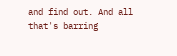and find out. And all that's barring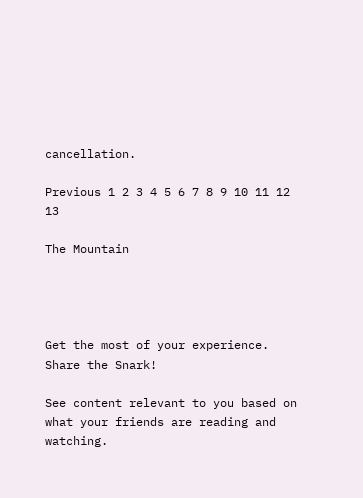cancellation.

Previous 1 2 3 4 5 6 7 8 9 10 11 12 13

The Mountain




Get the most of your experience.
Share the Snark!

See content relevant to you based on what your friends are reading and watching.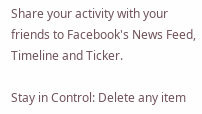Share your activity with your friends to Facebook's News Feed, Timeline and Ticker.

Stay in Control: Delete any item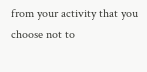from your activity that you choose not to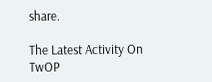share.

The Latest Activity On TwOP